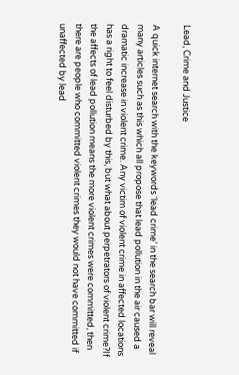Lead, Crime and Justice

A quick internet search with the keywords ‘lead crime’ in the search bar will reveal many articles such as this which all propose that lead pollution in the air caused a dramatic increase in violent crime. Any victim of violent crime in affected locations has a right to feel disturbed by this, but what about perpetrators of violent crime?If the affects of lead pollution means the more violent crimes were committed, then there are people who committed violent crimes they would not have committed if unaffected by lead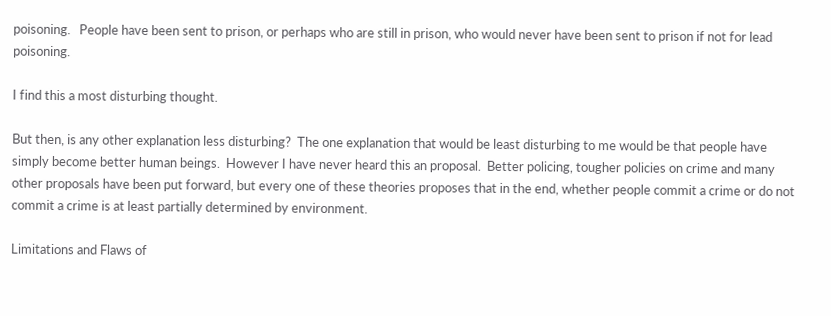poisoning.   People have been sent to prison, or perhaps who are still in prison, who would never have been sent to prison if not for lead poisoning.

I find this a most disturbing thought.

But then, is any other explanation less disturbing?  The one explanation that would be least disturbing to me would be that people have simply become better human beings.  However I have never heard this an proposal.  Better policing, tougher policies on crime and many other proposals have been put forward, but every one of these theories proposes that in the end, whether people commit a crime or do not commit a crime is at least partially determined by environment.

Limitations and Flaws of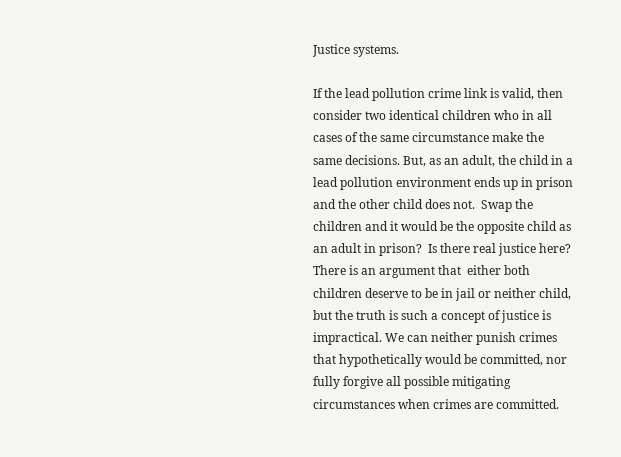Justice systems.

If the lead pollution crime link is valid, then consider two identical children who in all cases of the same circumstance make the same decisions. But, as an adult, the child in a lead pollution environment ends up in prison and the other child does not.  Swap the children and it would be the opposite child as an adult in prison?  Is there real justice here?  There is an argument that  either both children deserve to be in jail or neither child,   but the truth is such a concept of justice is impractical. We can neither punish crimes that hypothetically would be committed, nor fully forgive all possible mitigating circumstances when crimes are committed.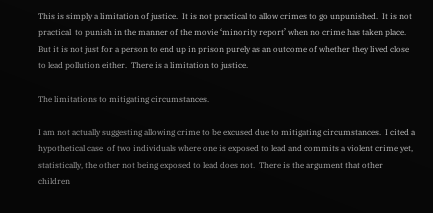This is simply a limitation of justice.  It is not practical to allow crimes to go unpunished.  It is not practical  to punish in the manner of the movie ‘minority report’ when no crime has taken place.  But it is not just for a person to end up in prison purely as an outcome of whether they lived close to lead pollution either.  There is a limitation to justice.

The limitations to mitigating circumstances.

I am not actually suggesting allowing crime to be excused due to mitigating circumstances.  I cited a hypothetical case  of two individuals where one is exposed to lead and commits a violent crime yet, statistically, the other not being exposed to lead does not.  There is the argument that other children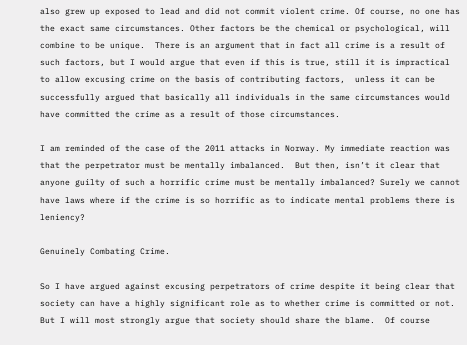also grew up exposed to lead and did not commit violent crime. Of course, no one has the exact same circumstances. Other factors be the chemical or psychological, will combine to be unique.  There is an argument that in fact all crime is a result of such factors, but I would argue that even if this is true, still it is impractical to allow excusing crime on the basis of contributing factors,  unless it can be successfully argued that basically all individuals in the same circumstances would have committed the crime as a result of those circumstances.

I am reminded of the case of the 2011 attacks in Norway. My immediate reaction was that the perpetrator must be mentally imbalanced.  But then, isn’t it clear that anyone guilty of such a horrific crime must be mentally imbalanced? Surely we cannot have laws where if the crime is so horrific as to indicate mental problems there is leniency?

Genuinely Combating Crime.

So I have argued against excusing perpetrators of crime despite it being clear that society can have a highly significant role as to whether crime is committed or not.   But I will most strongly argue that society should share the blame.  Of course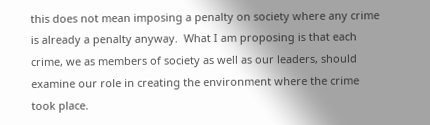this does not mean imposing a penalty on society where any crime is already a penalty anyway.  What I am proposing is that each crime, we as members of society as well as our leaders, should examine our role in creating the environment where the crime took place.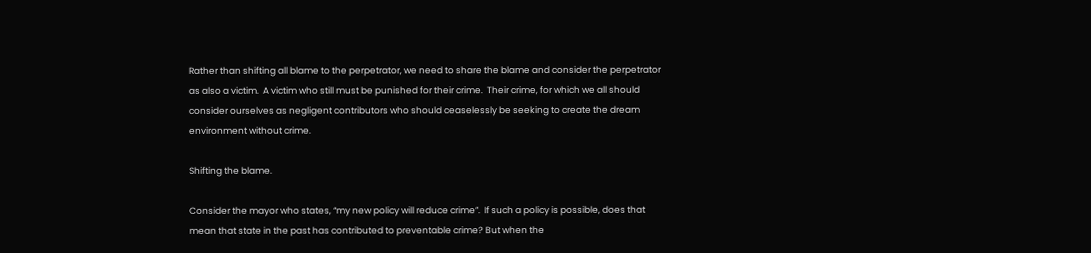Rather than shifting all blame to the perpetrator, we need to share the blame and consider the perpetrator as also a victim.  A victim who still must be punished for their crime.  Their crime, for which we all should consider ourselves as negligent contributors who should ceaselessly be seeking to create the dream environment without crime.

Shifting the blame.

Consider the mayor who states, “my new policy will reduce crime”.  If such a policy is possible, does that mean that state in the past has contributed to preventable crime? But when the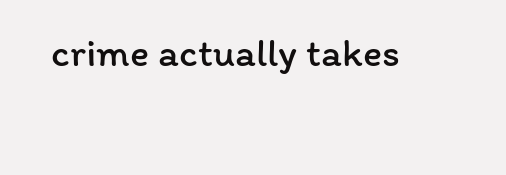crime actually takes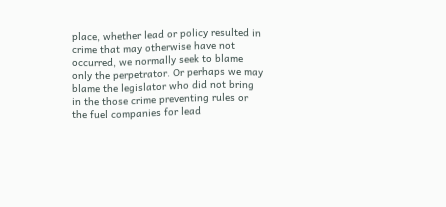place, whether lead or policy resulted in crime that may otherwise have not occurred, we normally seek to blame only the perpetrator. Or perhaps we may blame the legislator who did not bring in the those crime preventing rules or the fuel companies for lead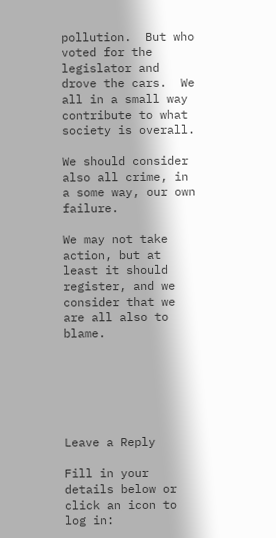pollution.  But who voted for the legislator and drove the cars.  We all in a small way contribute to what society is overall.

We should consider also all crime, in a some way, our own failure.

We may not take action, but at least it should register, and we consider that we are all also to blame.






Leave a Reply

Fill in your details below or click an icon to log in: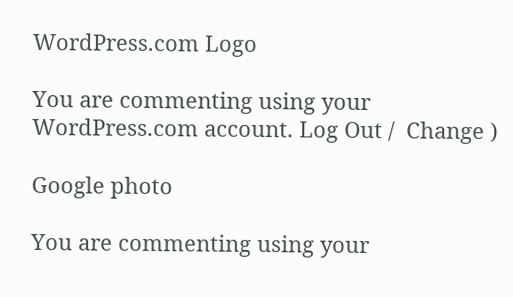WordPress.com Logo

You are commenting using your WordPress.com account. Log Out /  Change )

Google photo

You are commenting using your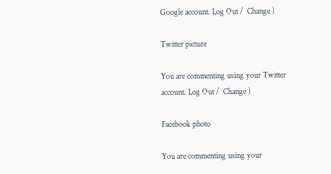Google account. Log Out /  Change )

Twitter picture

You are commenting using your Twitter account. Log Out /  Change )

Facebook photo

You are commenting using your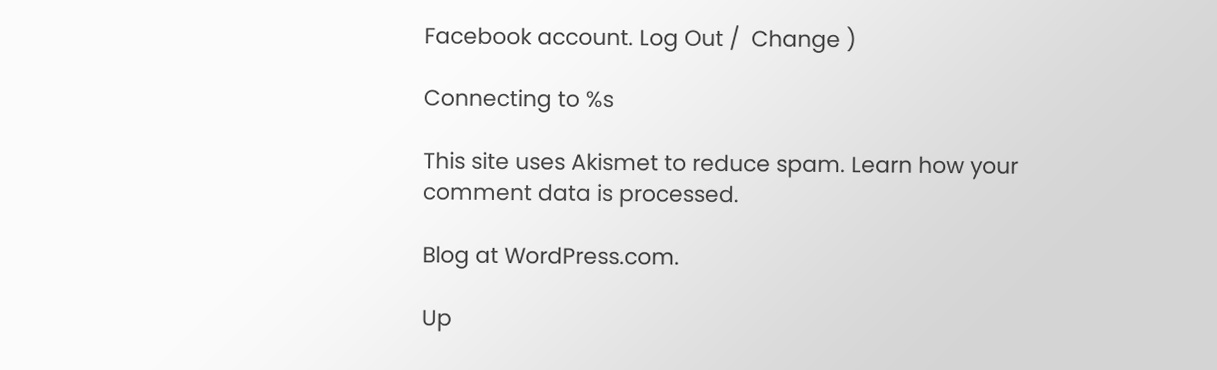Facebook account. Log Out /  Change )

Connecting to %s

This site uses Akismet to reduce spam. Learn how your comment data is processed.

Blog at WordPress.com.

Up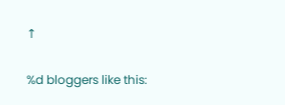↑

%d bloggers like this: